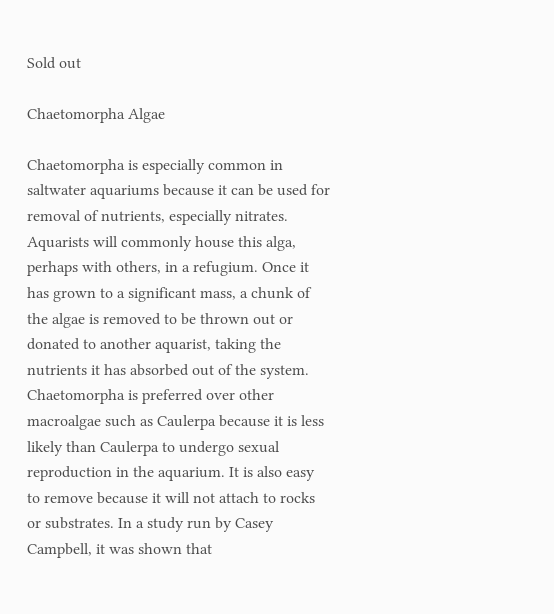Sold out

Chaetomorpha Algae

Chaetomorpha is especially common in saltwater aquariums because it can be used for removal of nutrients, especially nitrates. Aquarists will commonly house this alga, perhaps with others, in a refugium. Once it has grown to a significant mass, a chunk of the algae is removed to be thrown out or donated to another aquarist, taking the nutrients it has absorbed out of the system. Chaetomorpha is preferred over other macroalgae such as Caulerpa because it is less likely than Caulerpa to undergo sexual reproduction in the aquarium. It is also easy to remove because it will not attach to rocks or substrates. In a study run by Casey Campbell, it was shown that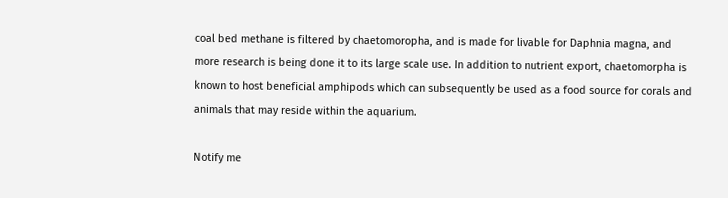coal bed methane is filtered by chaetomoropha, and is made for livable for Daphnia magna, and more research is being done it to its large scale use. In addition to nutrient export, chaetomorpha is known to host beneficial amphipods which can subsequently be used as a food source for corals and animals that may reside within the aquarium.

Notify me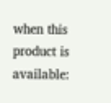when this product is available: